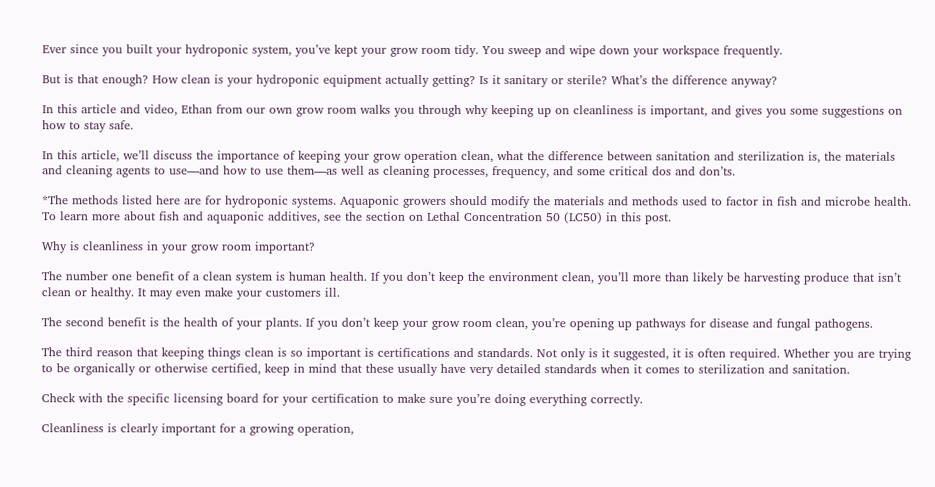Ever since you built your hydroponic system, you’ve kept your grow room tidy. You sweep and wipe down your workspace frequently.

But is that enough? How clean is your hydroponic equipment actually getting? Is it sanitary or sterile? What’s the difference anyway?

In this article and video, Ethan from our own grow room walks you through why keeping up on cleanliness is important, and gives you some suggestions on how to stay safe.

In this article, we’ll discuss the importance of keeping your grow operation clean, what the difference between sanitation and sterilization is, the materials and cleaning agents to use—and how to use them—as well as cleaning processes, frequency, and some critical dos and don’ts.

*The methods listed here are for hydroponic systems. Aquaponic growers should modify the materials and methods used to factor in fish and microbe health. To learn more about fish and aquaponic additives, see the section on Lethal Concentration 50 (LC50) in this post.

Why is cleanliness in your grow room important?

The number one benefit of a clean system is human health. If you don’t keep the environment clean, you’ll more than likely be harvesting produce that isn’t clean or healthy. It may even make your customers ill.

The second benefit is the health of your plants. If you don’t keep your grow room clean, you’re opening up pathways for disease and fungal pathogens.

The third reason that keeping things clean is so important is certifications and standards. Not only is it suggested, it is often required. Whether you are trying to be organically or otherwise certified, keep in mind that these usually have very detailed standards when it comes to sterilization and sanitation.

Check with the specific licensing board for your certification to make sure you’re doing everything correctly.

Cleanliness is clearly important for a growing operation,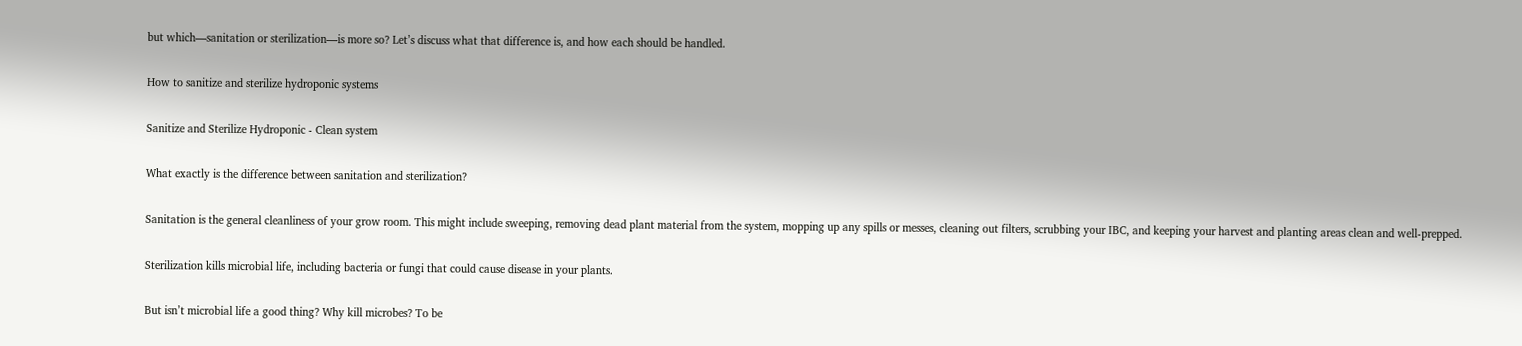but which—sanitation or sterilization—is more so? Let’s discuss what that difference is, and how each should be handled.

How to sanitize and sterilize hydroponic systems

Sanitize and Sterilize Hydroponic - Clean system

What exactly is the difference between sanitation and sterilization?

Sanitation is the general cleanliness of your grow room. This might include sweeping, removing dead plant material from the system, mopping up any spills or messes, cleaning out filters, scrubbing your IBC, and keeping your harvest and planting areas clean and well-prepped.

Sterilization kills microbial life, including bacteria or fungi that could cause disease in your plants.

But isn’t microbial life a good thing? Why kill microbes? To be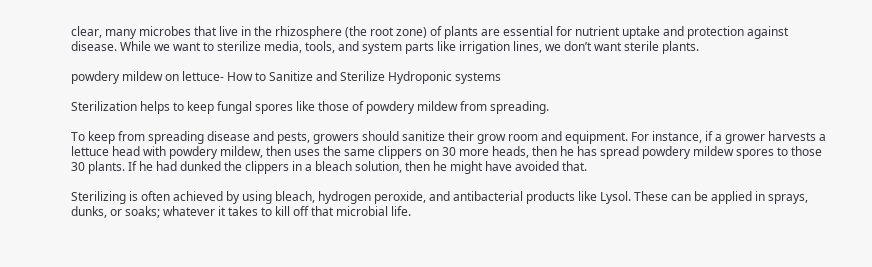clear, many microbes that live in the rhizosphere (the root zone) of plants are essential for nutrient uptake and protection against disease. While we want to sterilize media, tools, and system parts like irrigation lines, we don’t want sterile plants.

powdery mildew on lettuce- How to Sanitize and Sterilize Hydroponic systems

Sterilization helps to keep fungal spores like those of powdery mildew from spreading.

To keep from spreading disease and pests, growers should sanitize their grow room and equipment. For instance, if a grower harvests a lettuce head with powdery mildew, then uses the same clippers on 30 more heads, then he has spread powdery mildew spores to those 30 plants. If he had dunked the clippers in a bleach solution, then he might have avoided that.

Sterilizing is often achieved by using bleach, hydrogen peroxide, and antibacterial products like Lysol. These can be applied in sprays, dunks, or soaks; whatever it takes to kill off that microbial life.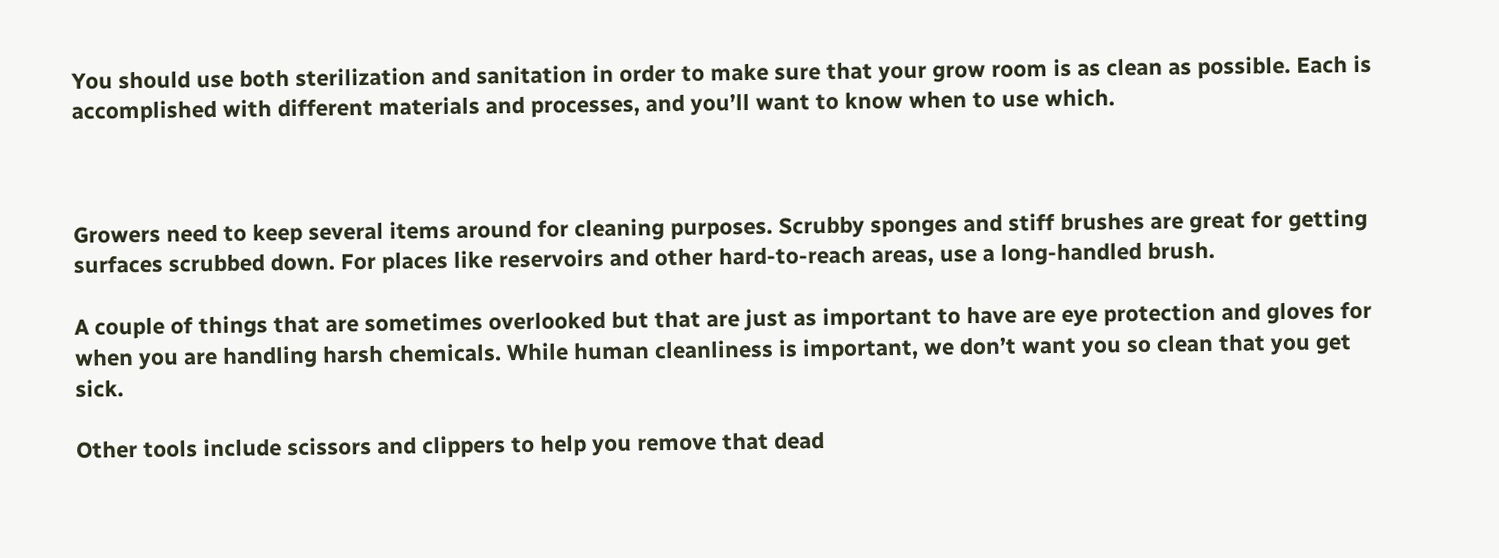You should use both sterilization and sanitation in order to make sure that your grow room is as clean as possible. Each is accomplished with different materials and processes, and you’ll want to know when to use which.



Growers need to keep several items around for cleaning purposes. Scrubby sponges and stiff brushes are great for getting surfaces scrubbed down. For places like reservoirs and other hard-to-reach areas, use a long-handled brush.

A couple of things that are sometimes overlooked but that are just as important to have are eye protection and gloves for when you are handling harsh chemicals. While human cleanliness is important, we don’t want you so clean that you get sick.

Other tools include scissors and clippers to help you remove that dead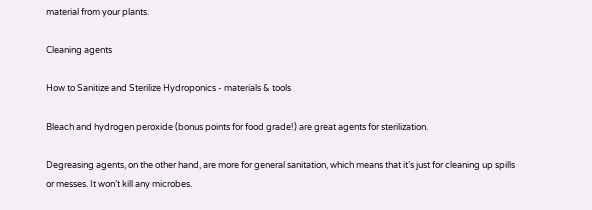material from your plants.

Cleaning agents

How to Sanitize and Sterilize Hydroponics - materials & tools

Bleach and hydrogen peroxide (bonus points for food grade!) are great agents for sterilization.

Degreasing agents, on the other hand, are more for general sanitation, which means that it’s just for cleaning up spills or messes. It won’t kill any microbes.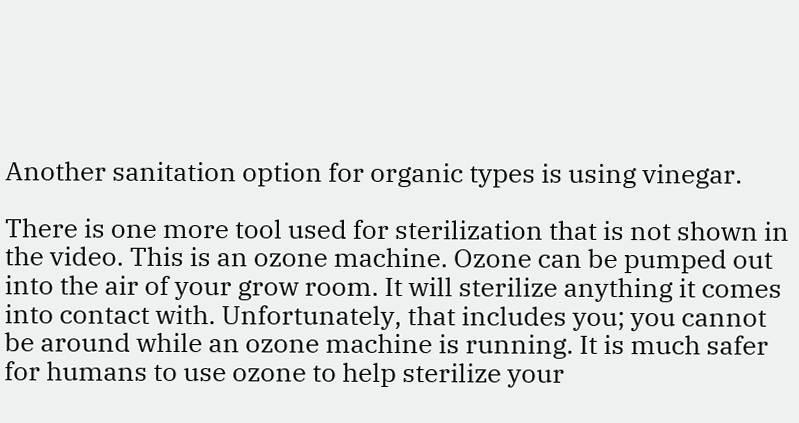Another sanitation option for organic types is using vinegar.

There is one more tool used for sterilization that is not shown in the video. This is an ozone machine. Ozone can be pumped out into the air of your grow room. It will sterilize anything it comes into contact with. Unfortunately, that includes you; you cannot be around while an ozone machine is running. It is much safer for humans to use ozone to help sterilize your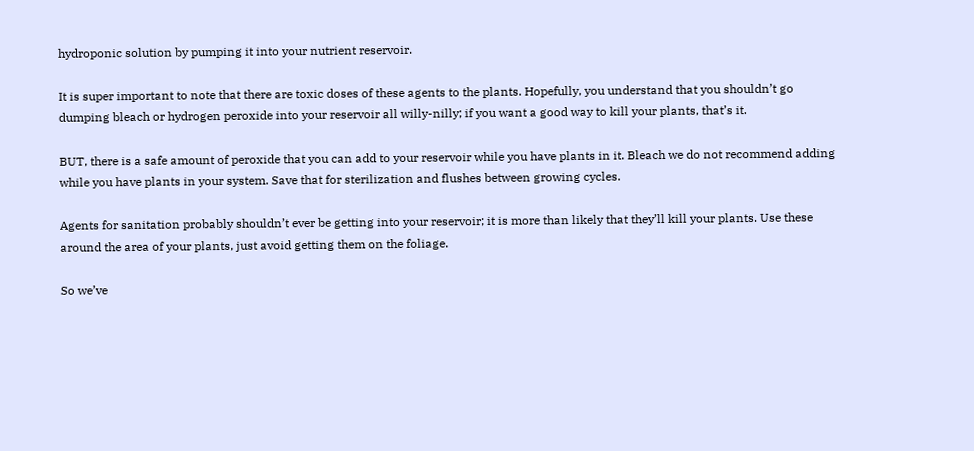hydroponic solution by pumping it into your nutrient reservoir.

It is super important to note that there are toxic doses of these agents to the plants. Hopefully, you understand that you shouldn’t go dumping bleach or hydrogen peroxide into your reservoir all willy-nilly; if you want a good way to kill your plants, that’s it.

BUT, there is a safe amount of peroxide that you can add to your reservoir while you have plants in it. Bleach we do not recommend adding while you have plants in your system. Save that for sterilization and flushes between growing cycles.

Agents for sanitation probably shouldn’t ever be getting into your reservoir; it is more than likely that they’ll kill your plants. Use these around the area of your plants, just avoid getting them on the foliage.

So we’ve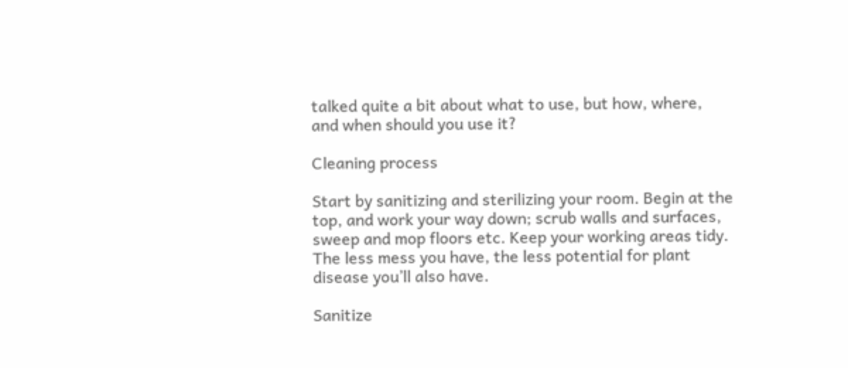talked quite a bit about what to use, but how, where, and when should you use it?

Cleaning process

Start by sanitizing and sterilizing your room. Begin at the top, and work your way down; scrub walls and surfaces, sweep and mop floors etc. Keep your working areas tidy. The less mess you have, the less potential for plant disease you’ll also have.

Sanitize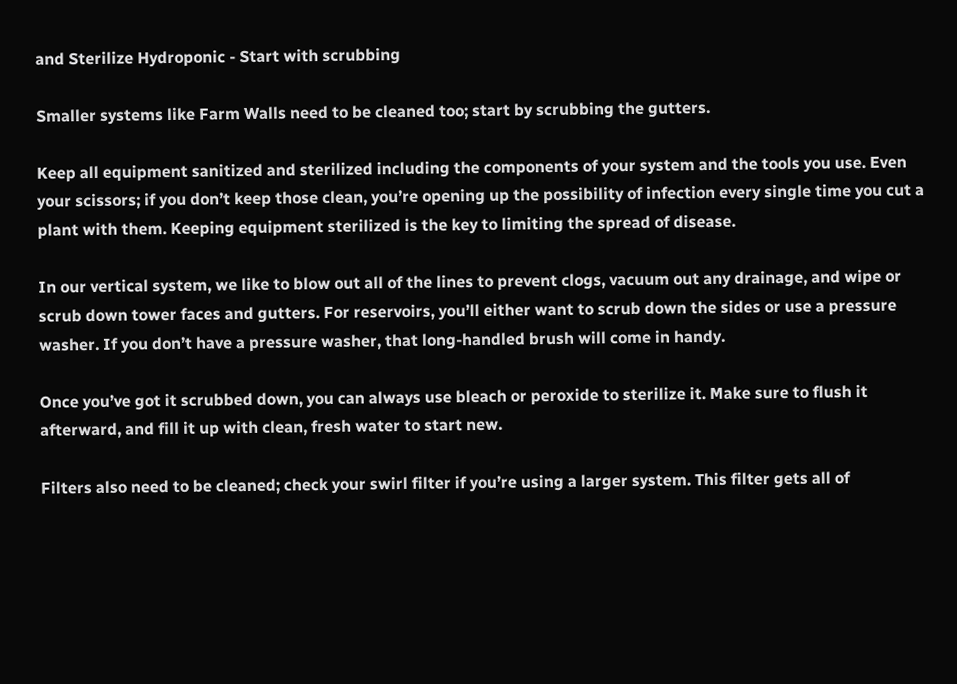and Sterilize Hydroponic - Start with scrubbing

Smaller systems like Farm Walls need to be cleaned too; start by scrubbing the gutters.

Keep all equipment sanitized and sterilized including the components of your system and the tools you use. Even your scissors; if you don’t keep those clean, you’re opening up the possibility of infection every single time you cut a plant with them. Keeping equipment sterilized is the key to limiting the spread of disease.

In our vertical system, we like to blow out all of the lines to prevent clogs, vacuum out any drainage, and wipe or scrub down tower faces and gutters. For reservoirs, you’ll either want to scrub down the sides or use a pressure washer. If you don’t have a pressure washer, that long-handled brush will come in handy.

Once you’ve got it scrubbed down, you can always use bleach or peroxide to sterilize it. Make sure to flush it afterward, and fill it up with clean, fresh water to start new.

Filters also need to be cleaned; check your swirl filter if you’re using a larger system. This filter gets all of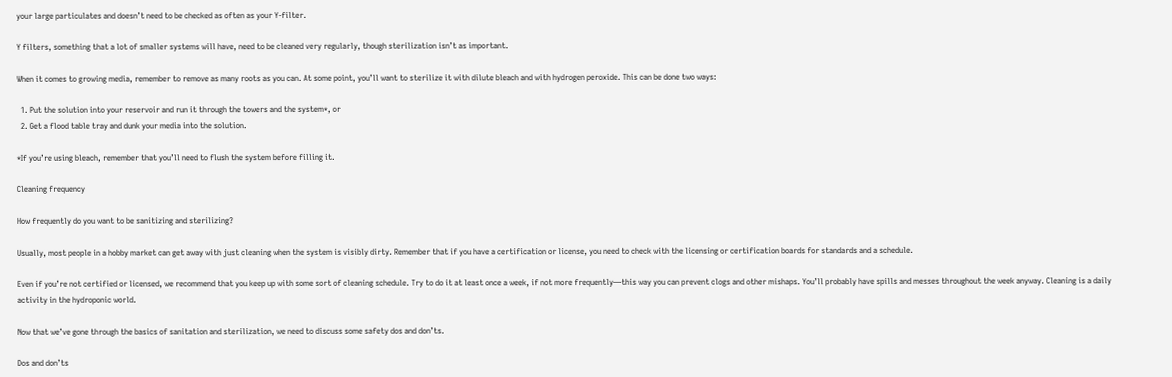your large particulates and doesn’t need to be checked as often as your Y-filter.

Y filters, something that a lot of smaller systems will have, need to be cleaned very regularly, though sterilization isn’t as important.

When it comes to growing media, remember to remove as many roots as you can. At some point, you’ll want to sterilize it with dilute bleach and with hydrogen peroxide. This can be done two ways:

  1. Put the solution into your reservoir and run it through the towers and the system*, or
  2. Get a flood table tray and dunk your media into the solution.

*If you’re using bleach, remember that you’ll need to flush the system before filling it.

Cleaning frequency

How frequently do you want to be sanitizing and sterilizing?

Usually, most people in a hobby market can get away with just cleaning when the system is visibly dirty. Remember that if you have a certification or license, you need to check with the licensing or certification boards for standards and a schedule.

Even if you’re not certified or licensed, we recommend that you keep up with some sort of cleaning schedule. Try to do it at least once a week, if not more frequently—this way you can prevent clogs and other mishaps. You’ll probably have spills and messes throughout the week anyway. Cleaning is a daily activity in the hydroponic world.

Now that we’ve gone through the basics of sanitation and sterilization, we need to discuss some safety dos and don’ts.

Dos and don’ts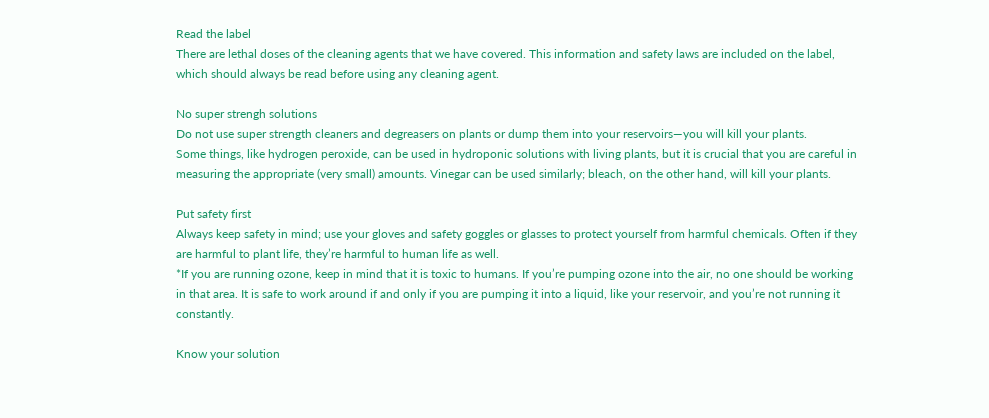Read the label
There are lethal doses of the cleaning agents that we have covered. This information and safety laws are included on the label, which should always be read before using any cleaning agent.

No super strengh solutions
Do not use super strength cleaners and degreasers on plants or dump them into your reservoirs—you will kill your plants.
Some things, like hydrogen peroxide, can be used in hydroponic solutions with living plants, but it is crucial that you are careful in measuring the appropriate (very small) amounts. Vinegar can be used similarly; bleach, on the other hand, will kill your plants.

Put safety first
Always keep safety in mind; use your gloves and safety goggles or glasses to protect yourself from harmful chemicals. Often if they are harmful to plant life, they’re harmful to human life as well.
*If you are running ozone, keep in mind that it is toxic to humans. If you’re pumping ozone into the air, no one should be working in that area. It is safe to work around if and only if you are pumping it into a liquid, like your reservoir, and you’re not running it constantly.

Know your solution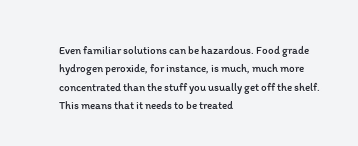Even familiar solutions can be hazardous. Food grade hydrogen peroxide, for instance, is much, much more concentrated than the stuff you usually get off the shelf. This means that it needs to be treated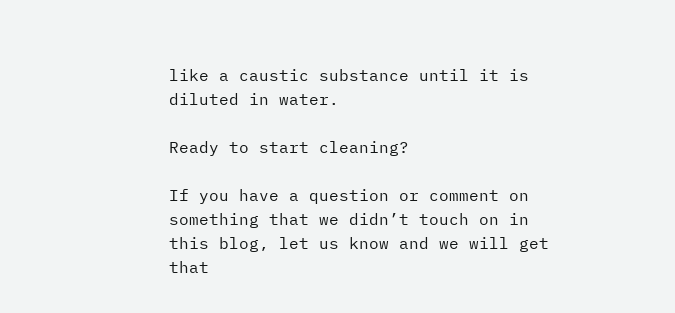like a caustic substance until it is diluted in water.

Ready to start cleaning?

If you have a question or comment on something that we didn’t touch on in this blog, let us know and we will get that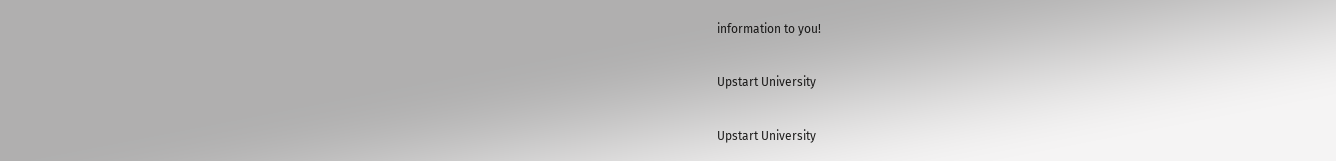information to you!

Upstart University

Upstart University